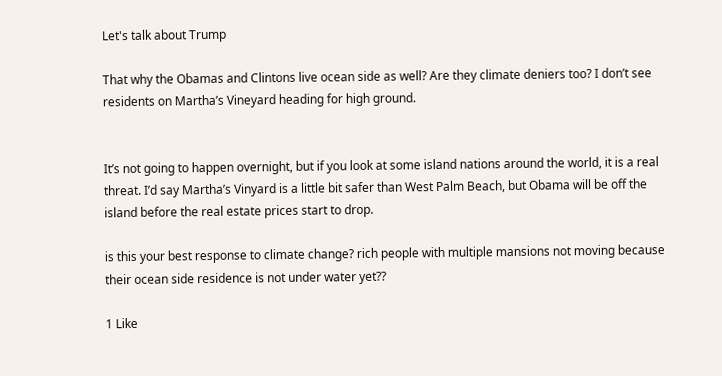Let's talk about Trump

That why the Obamas and Clintons live ocean side as well? Are they climate deniers too? I don’t see residents on Martha’s Vineyard heading for high ground.


It’s not going to happen overnight, but if you look at some island nations around the world, it is a real threat. I’d say Martha’s Vinyard is a little bit safer than West Palm Beach, but Obama will be off the island before the real estate prices start to drop.

is this your best response to climate change? rich people with multiple mansions not moving because their ocean side residence is not under water yet??

1 Like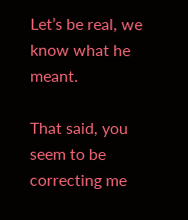Let’s be real, we know what he meant.

That said, you seem to be correcting me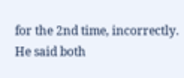for the 2nd time, incorrectly. He said both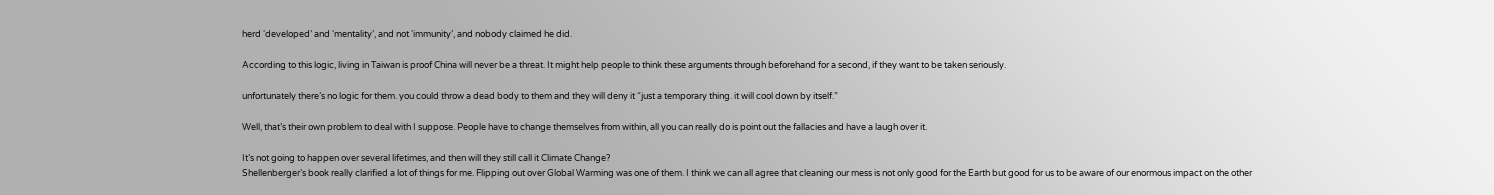herd ‘developed’ and ‘mentality’, and not ‘immunity’, and nobody claimed he did.

According to this logic, living in Taiwan is proof China will never be a threat. It might help people to think these arguments through beforehand for a second, if they want to be taken seriously.

unfortunately there’s no logic for them. you could throw a dead body to them and they will deny it “just a temporary thing. it will cool down by itself.”

Well, that’s their own problem to deal with I suppose. People have to change themselves from within, all you can really do is point out the fallacies and have a laugh over it.

It’s not going to happen over several lifetimes, and then will they still call it Climate Change?
Shellenberger’s book really clarified a lot of things for me. Flipping out over Global Warming was one of them. I think we can all agree that cleaning our mess is not only good for the Earth but good for us to be aware of our enormous impact on the other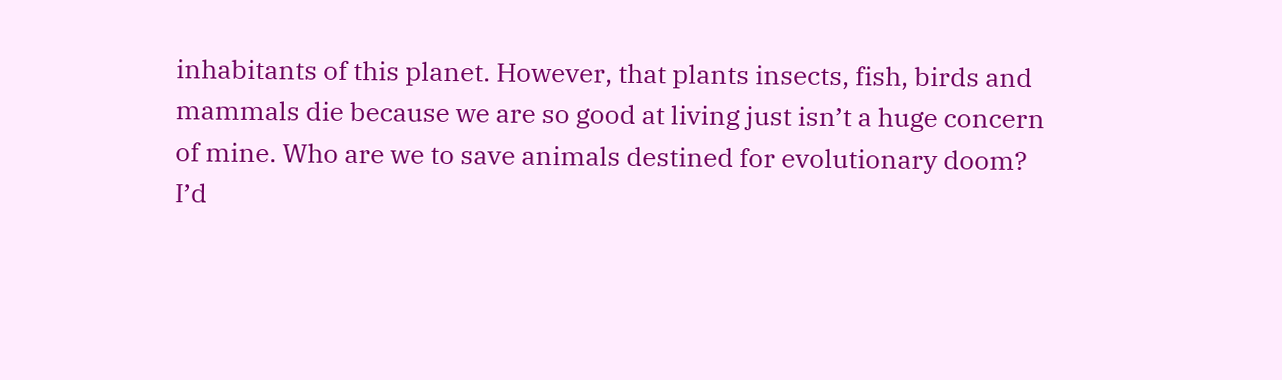inhabitants of this planet. However, that plants insects, fish, birds and mammals die because we are so good at living just isn’t a huge concern of mine. Who are we to save animals destined for evolutionary doom? I’d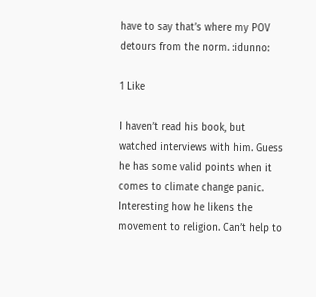have to say that’s where my POV detours from the norm. :idunno:

1 Like

I haven’t read his book, but watched interviews with him. Guess he has some valid points when it comes to climate change panic. Interesting how he likens the movement to religion. Can’t help to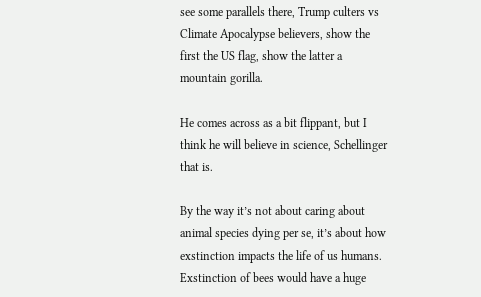see some parallels there, Trump culters vs Climate Apocalypse believers, show the first the US flag, show the latter a mountain gorilla.

He comes across as a bit flippant, but I think he will believe in science, Schellinger that is.

By the way it’s not about caring about animal species dying per se, it’s about how exstinction impacts the life of us humans. Exstinction of bees would have a huge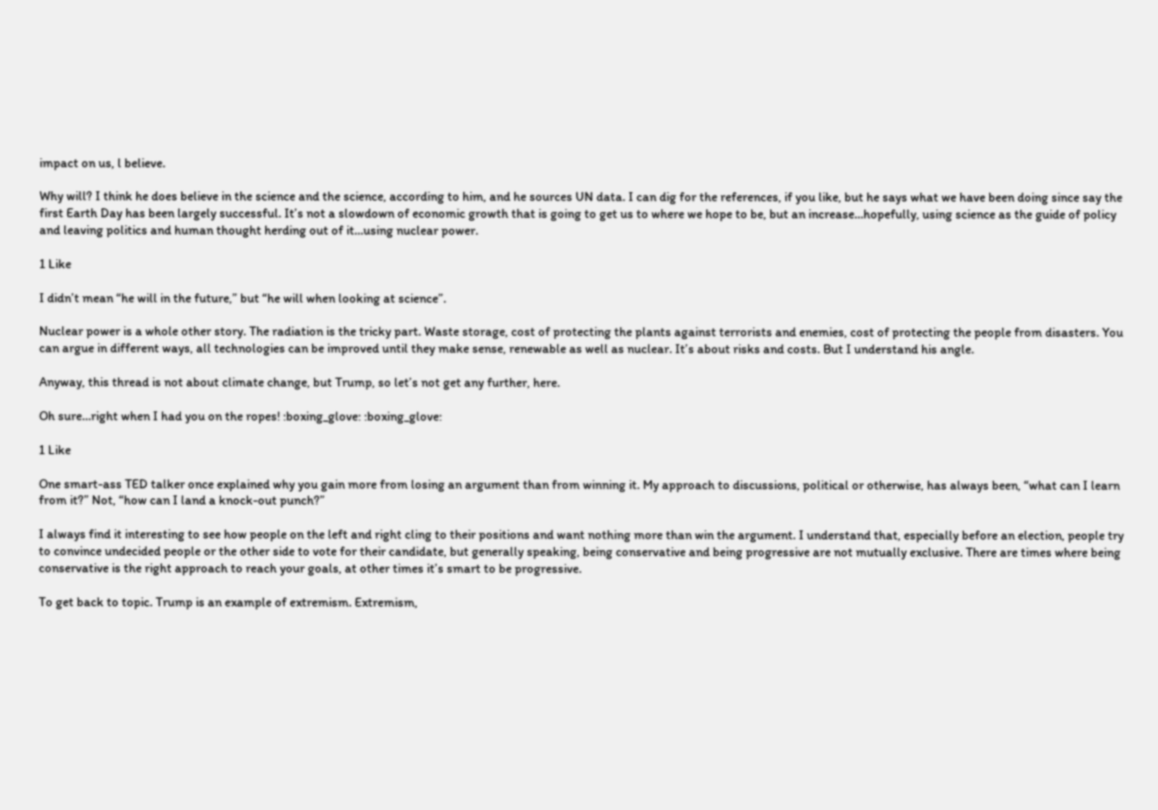impact on us, l believe.

Why will? I think he does believe in the science and the science, according to him, and he sources UN data. I can dig for the references, if you like, but he says what we have been doing since say the first Earth Day has been largely successful. It’s not a slowdown of economic growth that is going to get us to where we hope to be, but an increase…hopefully, using science as the guide of policy and leaving politics and human thought herding out of it…using nuclear power.

1 Like

I didn’t mean “he will in the future,” but “he will when looking at science”.

Nuclear power is a whole other story. The radiation is the tricky part. Waste storage, cost of protecting the plants against terrorists and enemies, cost of protecting the people from disasters. You can argue in different ways, all technologies can be improved until they make sense, renewable as well as nuclear. It’s about risks and costs. But I understand his angle.

Anyway, this thread is not about climate change, but Trump, so let’s not get any further, here.

Oh sure…right when I had you on the ropes! :boxing_glove: :boxing_glove:

1 Like

One smart-ass TED talker once explained why you gain more from losing an argument than from winning it. My approach to discussions, political or otherwise, has always been, “what can I learn from it?” Not, “how can I land a knock-out punch?”

I always find it interesting to see how people on the left and right cling to their positions and want nothing more than win the argument. I understand that, especially before an election, people try to convince undecided people or the other side to vote for their candidate, but generally speaking, being conservative and being progressive are not mutually exclusive. There are times where being conservative is the right approach to reach your goals, at other times it’s smart to be progressive.

To get back to topic. Trump is an example of extremism. Extremism,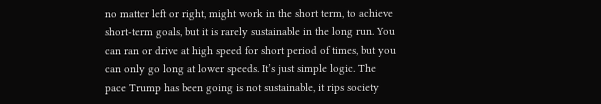no matter left or right, might work in the short term, to achieve short-term goals, but it is rarely sustainable in the long run. You can ran or drive at high speed for short period of times, but you can only go long at lower speeds. It’s just simple logic. The pace Trump has been going is not sustainable, it rips society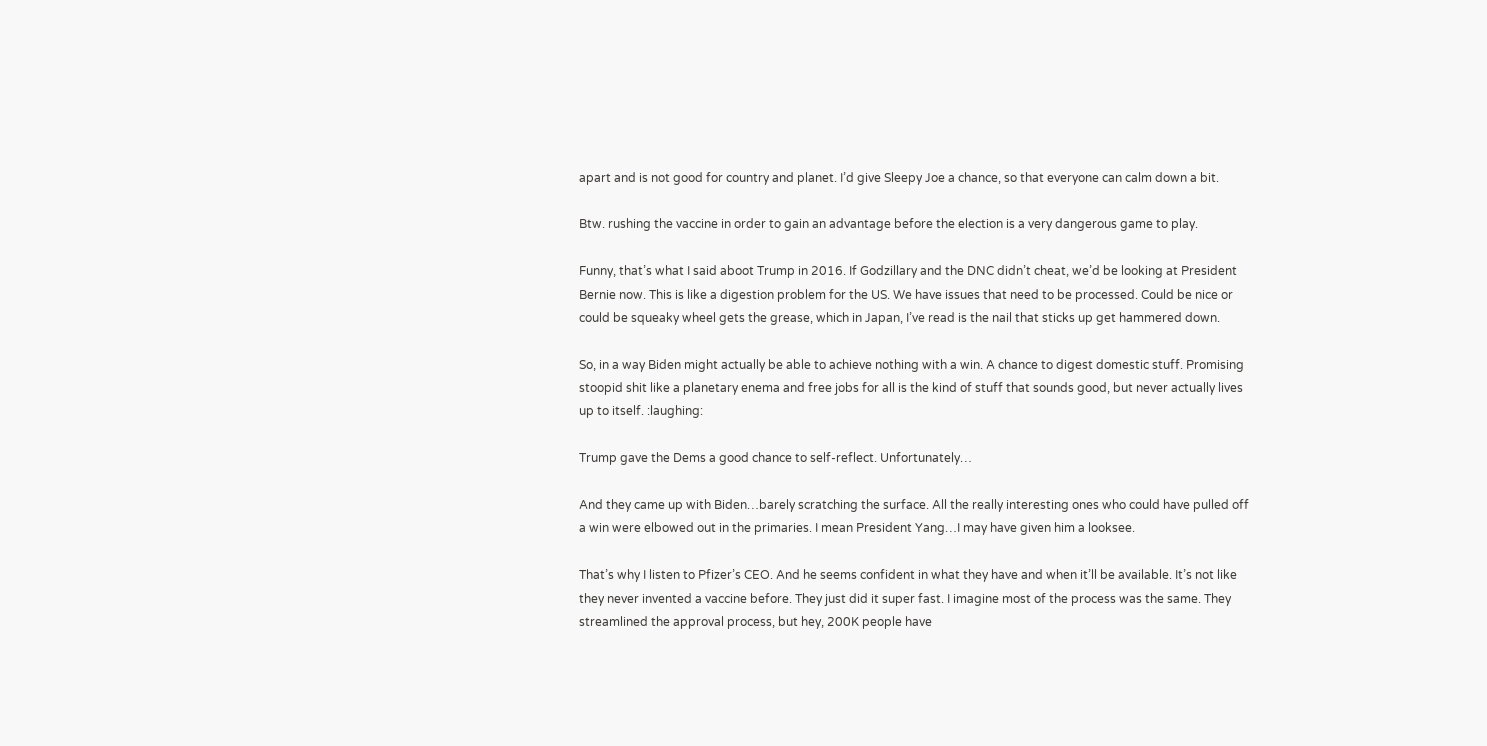apart and is not good for country and planet. I’d give Sleepy Joe a chance, so that everyone can calm down a bit.

Btw. rushing the vaccine in order to gain an advantage before the election is a very dangerous game to play.

Funny, that’s what I said aboot Trump in 2016. If Godzillary and the DNC didn’t cheat, we’d be looking at President Bernie now. This is like a digestion problem for the US. We have issues that need to be processed. Could be nice or could be squeaky wheel gets the grease, which in Japan, I’ve read is the nail that sticks up get hammered down.

So, in a way Biden might actually be able to achieve nothing with a win. A chance to digest domestic stuff. Promising stoopid shit like a planetary enema and free jobs for all is the kind of stuff that sounds good, but never actually lives up to itself. :laughing:

Trump gave the Dems a good chance to self-reflect. Unfortunately…

And they came up with Biden…barely scratching the surface. All the really interesting ones who could have pulled off a win were elbowed out in the primaries. I mean President Yang…I may have given him a looksee.

That’s why I listen to Pfizer’s CEO. And he seems confident in what they have and when it’ll be available. It’s not like they never invented a vaccine before. They just did it super fast. I imagine most of the process was the same. They streamlined the approval process, but hey, 200K people have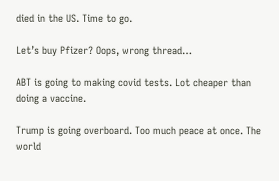died in the US. Time to go.

Let’s buy Pfizer? Oops, wrong thread…

ABT is going to making covid tests. Lot cheaper than doing a vaccine.

Trump is going overboard. Too much peace at once. The world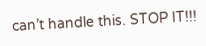can’t handle this. STOP IT!!!